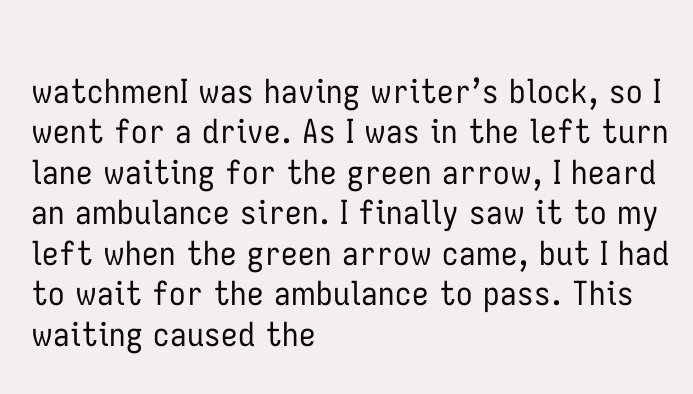watchmenI was having writer’s block, so I went for a drive. As I was in the left turn lane waiting for the green arrow, I heard an ambulance siren. I finally saw it to my left when the green arrow came, but I had to wait for the ambulance to pass. This waiting caused the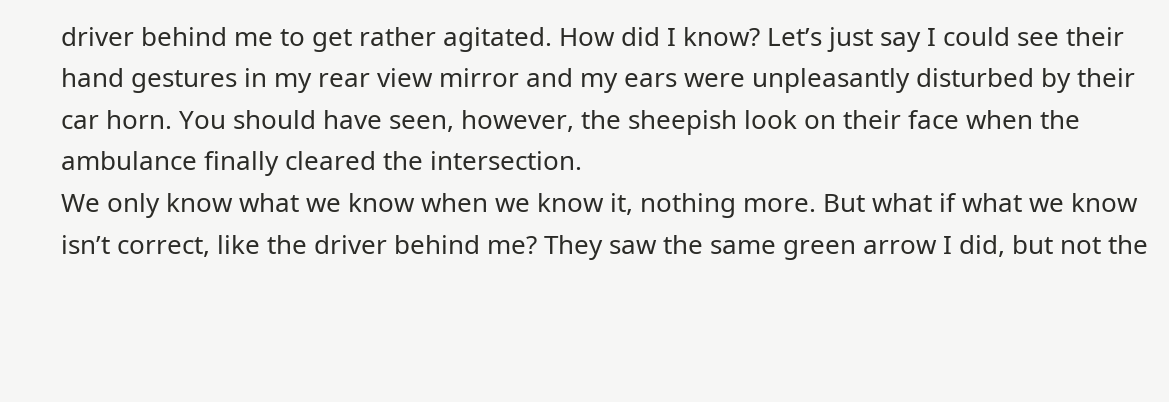driver behind me to get rather agitated. How did I know? Let’s just say I could see their hand gestures in my rear view mirror and my ears were unpleasantly disturbed by their car horn. You should have seen, however, the sheepish look on their face when the ambulance finally cleared the intersection.
We only know what we know when we know it, nothing more. But what if what we know isn’t correct, like the driver behind me? They saw the same green arrow I did, but not the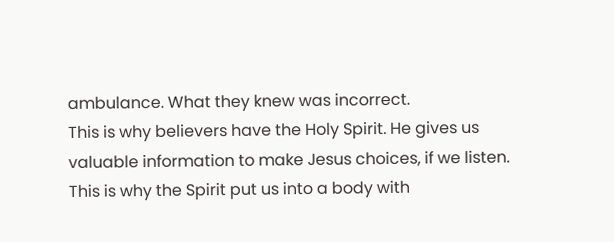ambulance. What they knew was incorrect.
This is why believers have the Holy Spirit. He gives us valuable information to make Jesus choices, if we listen. This is why the Spirit put us into a body with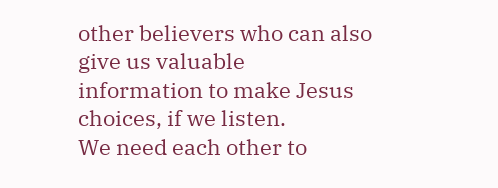other believers who can also give us valuable information to make Jesus choices, if we listen.
We need each other to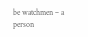be watchmen – a person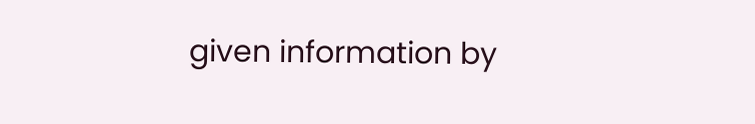given information by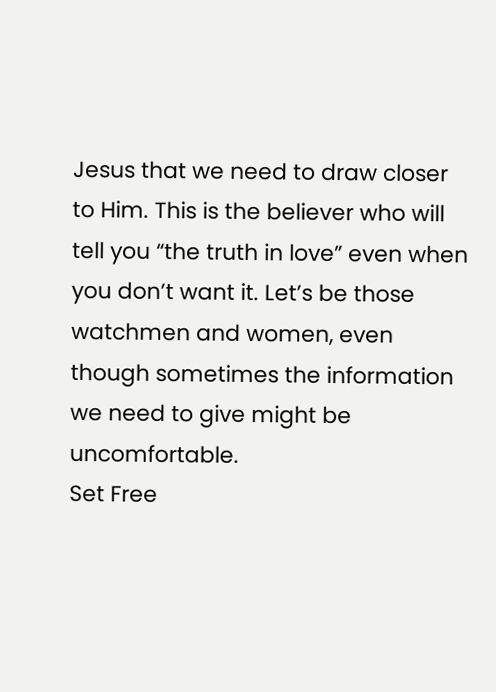Jesus that we need to draw closer to Him. This is the believer who will tell you “the truth in love” even when you don’t want it. Let’s be those watchmen and women, even though sometimes the information we need to give might be uncomfortable.
Set Free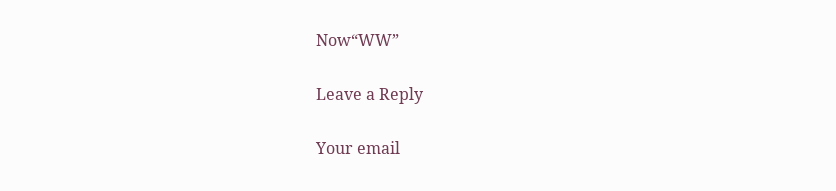Now“WW”

Leave a Reply

Your email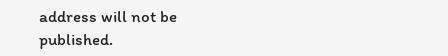address will not be published.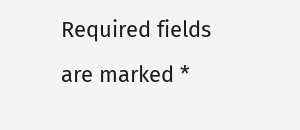Required fields are marked *